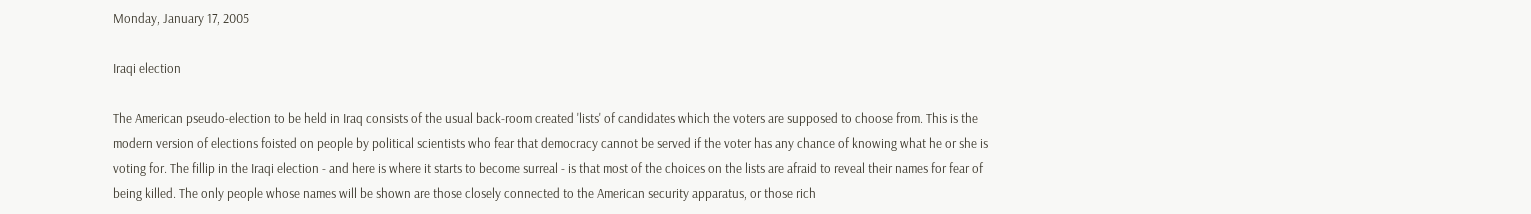Monday, January 17, 2005

Iraqi election

The American pseudo-election to be held in Iraq consists of the usual back-room created 'lists' of candidates which the voters are supposed to choose from. This is the modern version of elections foisted on people by political scientists who fear that democracy cannot be served if the voter has any chance of knowing what he or she is voting for. The fillip in the Iraqi election - and here is where it starts to become surreal - is that most of the choices on the lists are afraid to reveal their names for fear of being killed. The only people whose names will be shown are those closely connected to the American security apparatus, or those rich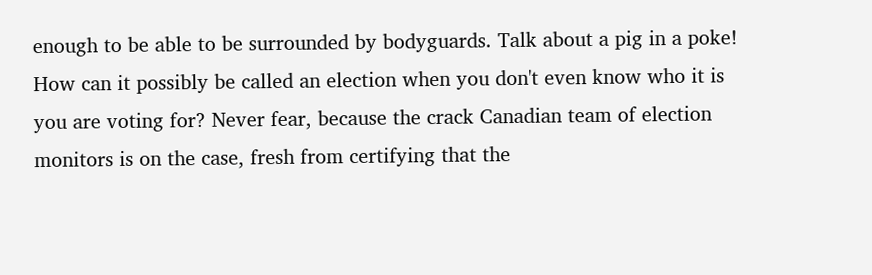enough to be able to be surrounded by bodyguards. Talk about a pig in a poke! How can it possibly be called an election when you don't even know who it is you are voting for? Never fear, because the crack Canadian team of election monitors is on the case, fresh from certifying that the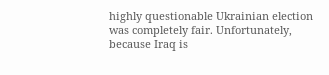highly questionable Ukrainian election was completely fair. Unfortunately, because Iraq is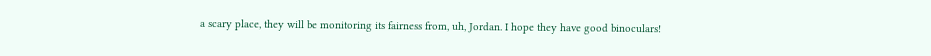a scary place, they will be monitoring its fairness from, uh, Jordan. I hope they have good binoculars!